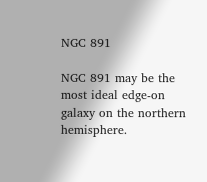NGC 891

NGC 891 may be the most ideal edge-on galaxy on the northern hemisphere.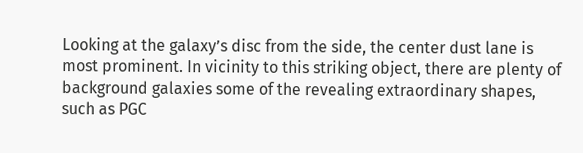Looking at the galaxy’s disc from the side, the center dust lane is most prominent. In vicinity to this striking object, there are plenty of background galaxies some of the revealing extraordinary shapes, such as PGC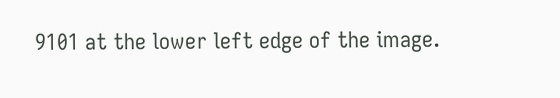9101 at the lower left edge of the image.